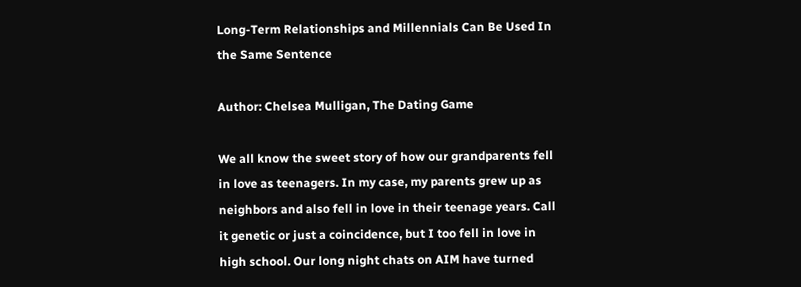Long-Term Relationships and Millennials Can Be Used In the Same Sentence

Author: Chelsea Mulligan, The Dating Game

We all know the sweet story of how our grandparents fell in love as teenagers. In my case, my parents grew up as neighbors and also fell in love in their teenage years. Call it genetic or just a coincidence, but I too fell in love in high school. Our long night chats on AIM have turned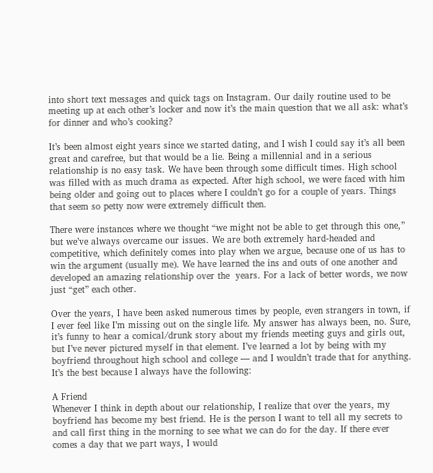into short text messages and quick tags on Instagram. Our daily routine used to be meeting up at each other’s locker and now it’s the main question that we all ask: what’s for dinner and who’s cooking?

It’s been almost eight years since we started dating, and I wish I could say it’s all been great and carefree, but that would be a lie. Being a millennial and in a serious relationship is no easy task. We have been through some difficult times. High school was filled with as much drama as expected. After high school, we were faced with him being older and going out to places where I couldn’t go for a couple of years. Things that seem so petty now were extremely difficult then.

There were instances where we thought “we might not be able to get through this one,” but we’ve always overcame our issues. We are both extremely hard-headed and competitive, which definitely comes into play when we argue, because one of us has to win the argument (usually me). We have learned the ins and outs of one another and developed an amazing relationship over the  years. For a lack of better words, we now just “get” each other.

Over the years, I have been asked numerous times by people, even strangers in town, if I ever feel like I’m missing out on the single life. My answer has always been, no. Sure, it’s funny to hear a comical/drunk story about my friends meeting guys and girls out, but I’ve never pictured myself in that element. I’ve learned a lot by being with my boyfriend throughout high school and college — and I wouldn’t trade that for anything. It’s the best because I always have the following:

A Friend
Whenever I think in depth about our relationship, I realize that over the years, my boyfriend has become my best friend. He is the person I want to tell all my secrets to and call first thing in the morning to see what we can do for the day. If there ever comes a day that we part ways, I would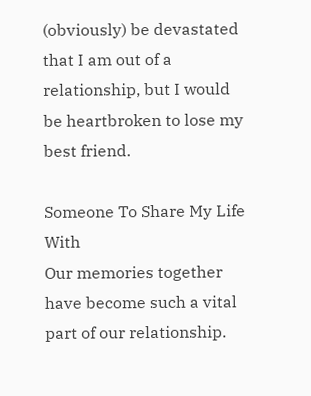(obviously) be devastated that I am out of a relationship, but I would be heartbroken to lose my best friend.

Someone To Share My Life With
Our memories together have become such a vital part of our relationship.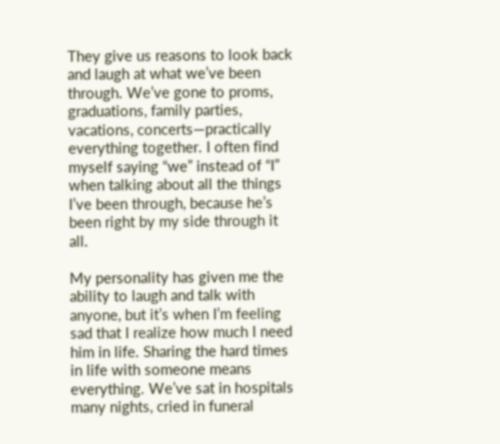They give us reasons to look back and laugh at what we’ve been through. We’ve gone to proms, graduations, family parties, vacations, concerts—practically everything together. I often find myself saying “we” instead of “I” when talking about all the things I’ve been through, because he’s been right by my side through it all.

My personality has given me the ability to laugh and talk with anyone, but it’s when I’m feeling sad that I realize how much I need him in life. Sharing the hard times in life with someone means everything. We’ve sat in hospitals many nights, cried in funeral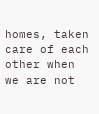homes, taken care of each other when we are not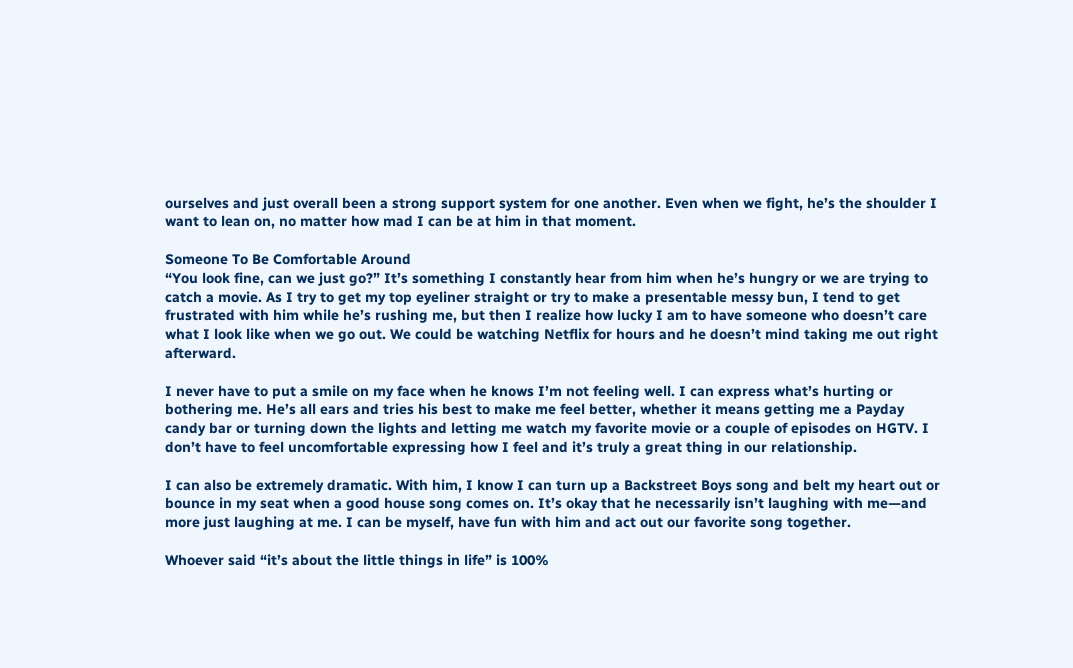ourselves and just overall been a strong support system for one another. Even when we fight, he’s the shoulder I want to lean on, no matter how mad I can be at him in that moment.

Someone To Be Comfortable Around
“You look fine, can we just go?” It’s something I constantly hear from him when he’s hungry or we are trying to catch a movie. As I try to get my top eyeliner straight or try to make a presentable messy bun, I tend to get frustrated with him while he’s rushing me, but then I realize how lucky I am to have someone who doesn’t care what I look like when we go out. We could be watching Netflix for hours and he doesn’t mind taking me out right afterward.

I never have to put a smile on my face when he knows I’m not feeling well. I can express what’s hurting or bothering me. He’s all ears and tries his best to make me feel better, whether it means getting me a Payday candy bar or turning down the lights and letting me watch my favorite movie or a couple of episodes on HGTV. I don’t have to feel uncomfortable expressing how I feel and it’s truly a great thing in our relationship.

I can also be extremely dramatic. With him, I know I can turn up a Backstreet Boys song and belt my heart out or bounce in my seat when a good house song comes on. It’s okay that he necessarily isn’t laughing with me—and more just laughing at me. I can be myself, have fun with him and act out our favorite song together.

Whoever said “it’s about the little things in life” is 100%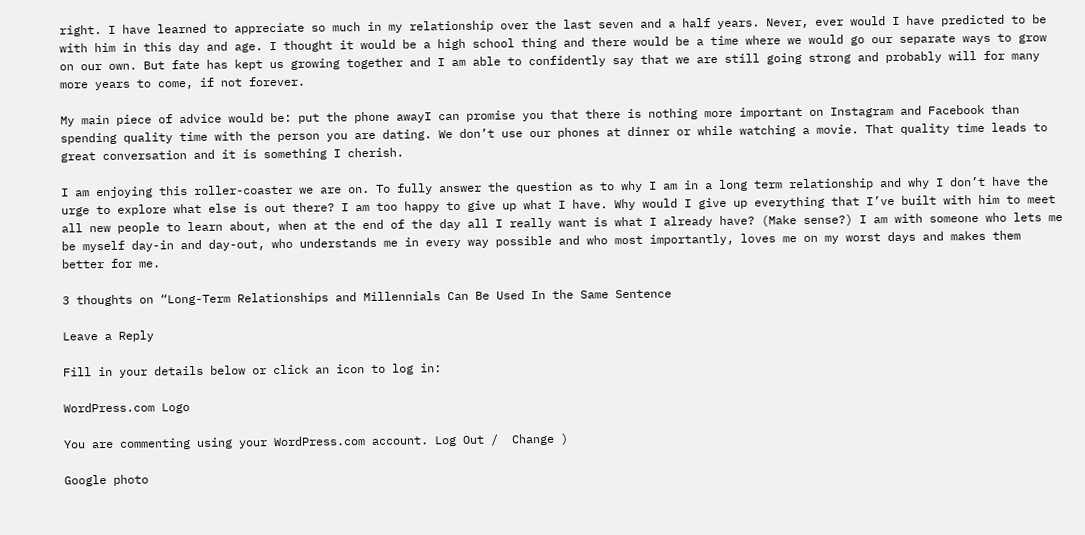right. I have learned to appreciate so much in my relationship over the last seven and a half years. Never, ever would I have predicted to be with him in this day and age. I thought it would be a high school thing and there would be a time where we would go our separate ways to grow on our own. But fate has kept us growing together and I am able to confidently say that we are still going strong and probably will for many more years to come, if not forever.

My main piece of advice would be: put the phone awayI can promise you that there is nothing more important on Instagram and Facebook than spending quality time with the person you are dating. We don’t use our phones at dinner or while watching a movie. That quality time leads to great conversation and it is something I cherish.

I am enjoying this roller-coaster we are on. To fully answer the question as to why I am in a long term relationship and why I don’t have the urge to explore what else is out there? I am too happy to give up what I have. Why would I give up everything that I’ve built with him to meet all new people to learn about, when at the end of the day all I really want is what I already have? (Make sense?) I am with someone who lets me be myself day-in and day-out, who understands me in every way possible and who most importantly, loves me on my worst days and makes them better for me.

3 thoughts on “Long-Term Relationships and Millennials Can Be Used In the Same Sentence

Leave a Reply

Fill in your details below or click an icon to log in:

WordPress.com Logo

You are commenting using your WordPress.com account. Log Out /  Change )

Google photo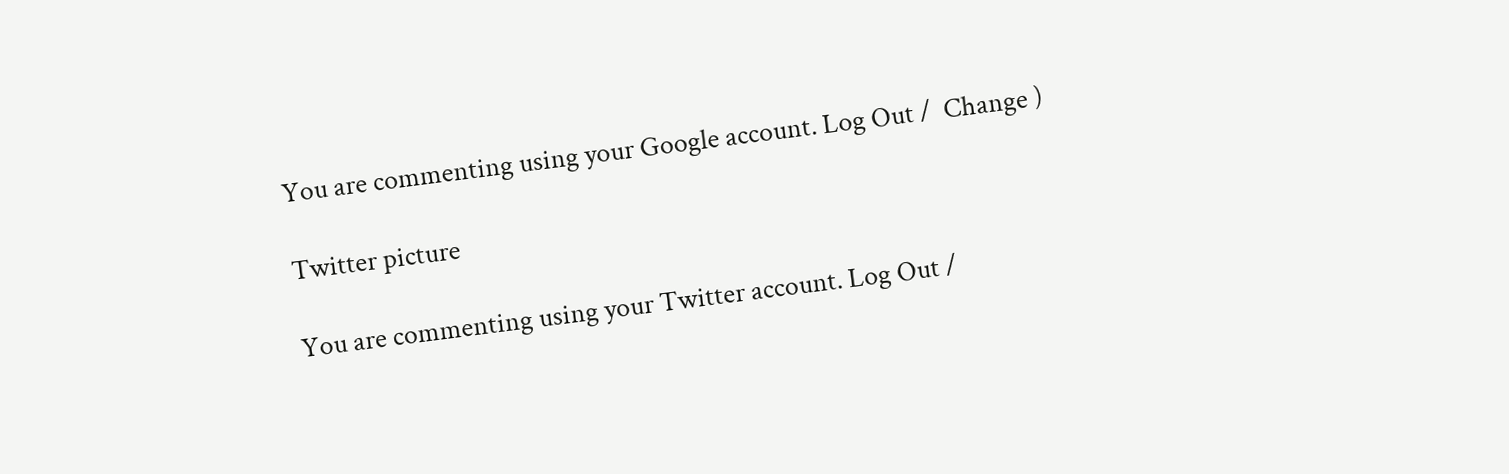You are commenting using your Google account. Log Out /  Change )

Twitter picture

You are commenting using your Twitter account. Log Out /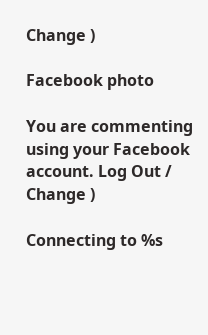Change )

Facebook photo

You are commenting using your Facebook account. Log Out /  Change )

Connecting to %s